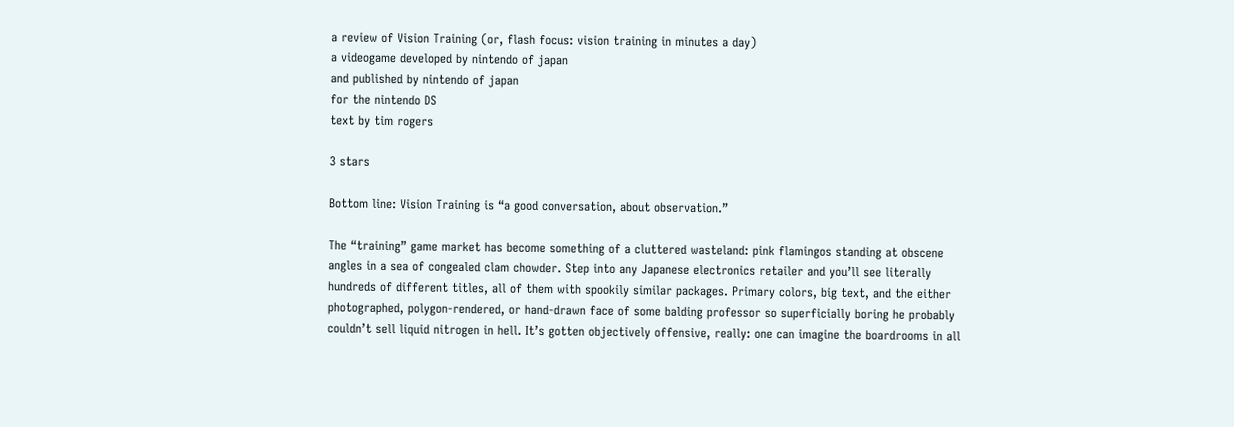a review of Vision Training (or, flash focus: vision training in minutes a day)
a videogame developed by nintendo of japan
and published by nintendo of japan
for the nintendo DS
text by tim rogers

3 stars

Bottom line: Vision Training is “a good conversation, about observation.”

The “training” game market has become something of a cluttered wasteland: pink flamingos standing at obscene angles in a sea of congealed clam chowder. Step into any Japanese electronics retailer and you’ll see literally hundreds of different titles, all of them with spookily similar packages. Primary colors, big text, and the either photographed, polygon-rendered, or hand-drawn face of some balding professor so superficially boring he probably couldn’t sell liquid nitrogen in hell. It’s gotten objectively offensive, really: one can imagine the boardrooms in all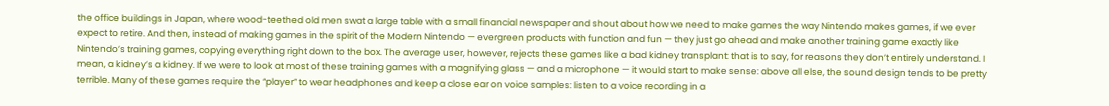the office buildings in Japan, where wood-teethed old men swat a large table with a small financial newspaper and shout about how we need to make games the way Nintendo makes games, if we ever expect to retire. And then, instead of making games in the spirit of the Modern Nintendo — evergreen products with function and fun — they just go ahead and make another training game exactly like Nintendo’s training games, copying everything right down to the box. The average user, however, rejects these games like a bad kidney transplant: that is to say, for reasons they don’t entirely understand. I mean, a kidney’s a kidney. If we were to look at most of these training games with a magnifying glass — and a microphone — it would start to make sense: above all else, the sound design tends to be pretty terrible. Many of these games require the “player” to wear headphones and keep a close ear on voice samples: listen to a voice recording in a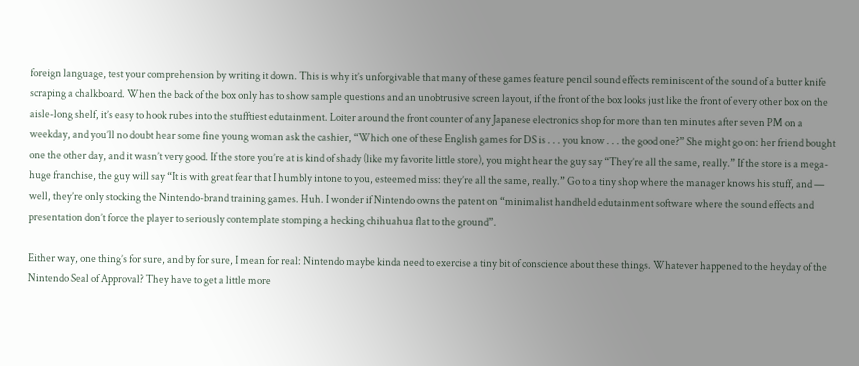foreign language, test your comprehension by writing it down. This is why it’s unforgivable that many of these games feature pencil sound effects reminiscent of the sound of a butter knife scraping a chalkboard. When the back of the box only has to show sample questions and an unobtrusive screen layout, if the front of the box looks just like the front of every other box on the aisle-long shelf, it’s easy to hook rubes into the stufftiest edutainment. Loiter around the front counter of any Japanese electronics shop for more than ten minutes after seven PM on a weekday, and you’ll no doubt hear some fine young woman ask the cashier, “Which one of these English games for DS is . . . you know . . . the good one?” She might go on: her friend bought one the other day, and it wasn’t very good. If the store you’re at is kind of shady (like my favorite little store), you might hear the guy say “They’re all the same, really.” If the store is a mega-huge franchise, the guy will say “It is with great fear that I humbly intone to you, esteemed miss: they’re all the same, really.” Go to a tiny shop where the manager knows his stuff, and — well, they’re only stocking the Nintendo-brand training games. Huh. I wonder if Nintendo owns the patent on “minimalist handheld edutainment software where the sound effects and presentation don’t force the player to seriously contemplate stomping a hecking chihuahua flat to the ground”.

Either way, one thing’s for sure, and by for sure, I mean for real: Nintendo maybe kinda need to exercise a tiny bit of conscience about these things. Whatever happened to the heyday of the Nintendo Seal of Approval? They have to get a little more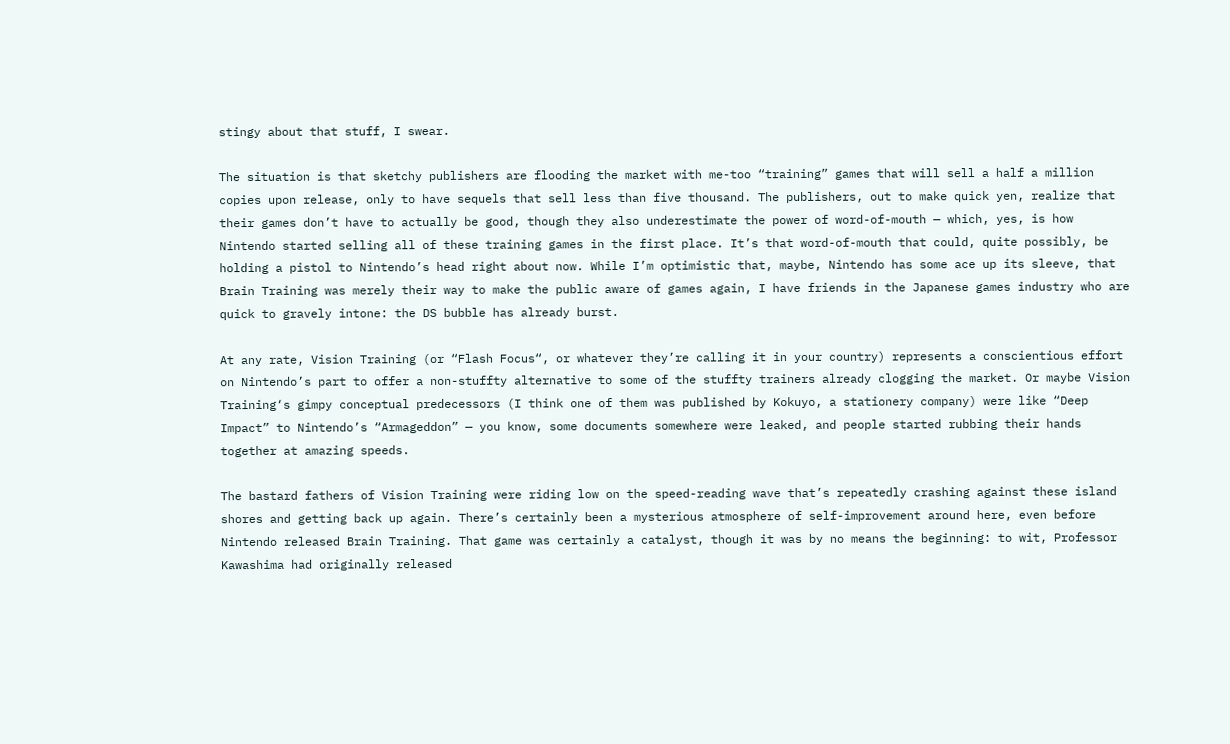stingy about that stuff, I swear.

The situation is that sketchy publishers are flooding the market with me-too “training” games that will sell a half a million copies upon release, only to have sequels that sell less than five thousand. The publishers, out to make quick yen, realize that their games don’t have to actually be good, though they also underestimate the power of word-of-mouth — which, yes, is how Nintendo started selling all of these training games in the first place. It’s that word-of-mouth that could, quite possibly, be holding a pistol to Nintendo’s head right about now. While I’m optimistic that, maybe, Nintendo has some ace up its sleeve, that Brain Training was merely their way to make the public aware of games again, I have friends in the Japanese games industry who are quick to gravely intone: the DS bubble has already burst.

At any rate, Vision Training (or “Flash Focus“, or whatever they’re calling it in your country) represents a conscientious effort on Nintendo’s part to offer a non-stuffty alternative to some of the stuffty trainers already clogging the market. Or maybe Vision Training‘s gimpy conceptual predecessors (I think one of them was published by Kokuyo, a stationery company) were like “Deep Impact” to Nintendo’s “Armageddon” — you know, some documents somewhere were leaked, and people started rubbing their hands together at amazing speeds.

The bastard fathers of Vision Training were riding low on the speed-reading wave that’s repeatedly crashing against these island shores and getting back up again. There’s certainly been a mysterious atmosphere of self-improvement around here, even before Nintendo released Brain Training. That game was certainly a catalyst, though it was by no means the beginning: to wit, Professor Kawashima had originally released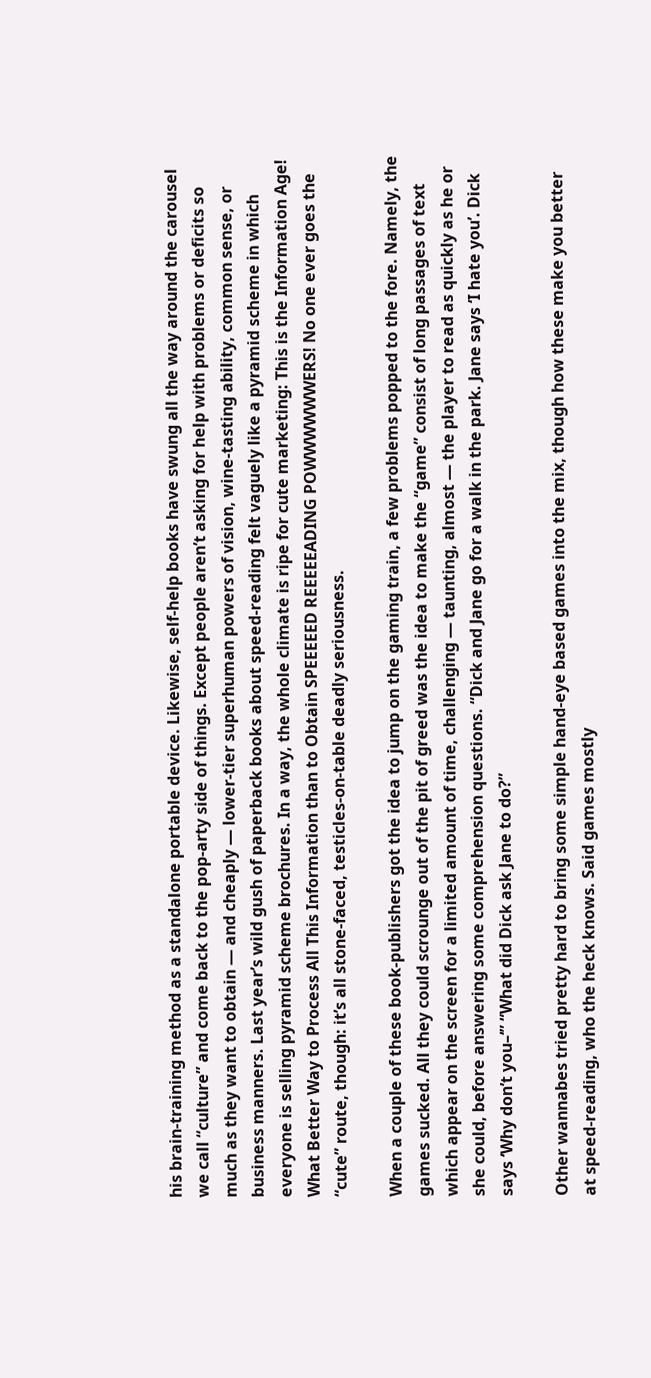his brain-training method as a standalone portable device. Likewise, self-help books have swung all the way around the carousel we call “culture” and come back to the pop-arty side of things. Except people aren’t asking for help with problems or deficits so much as they want to obtain — and cheaply — lower-tier superhuman powers of vision, wine-tasting ability, common sense, or business manners. Last year’s wild gush of paperback books about speed-reading felt vaguely like a pyramid scheme in which everyone is selling pyramid scheme brochures. In a way, the whole climate is ripe for cute marketing: This is the Information Age! What Better Way to Process All This Information than to Obtain SPEEEEED REEEEEADING POWWWWWWERS! No one ever goes the “cute” route, though: it’s all stone-faced, testicles-on-table deadly seriousness.

When a couple of these book-publishers got the idea to jump on the gaming train, a few problems popped to the fore. Namely, the games sucked. All they could scrounge out of the pit of greed was the idea to make the “game” consist of long passages of text which appear on the screen for a limited amount of time, challenging — taunting, almost — the player to read as quickly as he or she could, before answering some comprehension questions. “Dick and Jane go for a walk in the park. Jane says ‘I hate you’. Dick says ‘Why don’t you–‘” “What did Dick ask Jane to do?”

Other wannabes tried pretty hard to bring some simple hand-eye based games into the mix, though how these make you better at speed-reading, who the heck knows. Said games mostly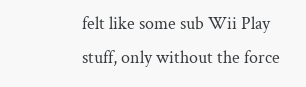felt like some sub Wii Play stuff, only without the force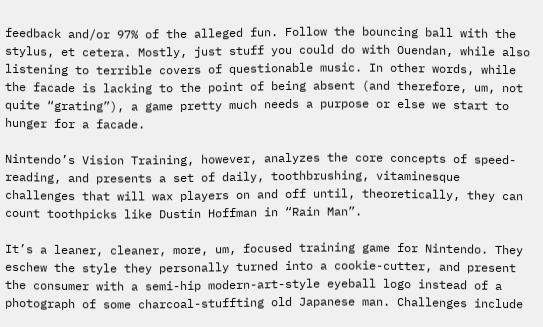feedback and/or 97% of the alleged fun. Follow the bouncing ball with the stylus, et cetera. Mostly, just stuff you could do with Ouendan, while also listening to terrible covers of questionable music. In other words, while the facade is lacking to the point of being absent (and therefore, um, not quite “grating”), a game pretty much needs a purpose or else we start to hunger for a facade.

Nintendo’s Vision Training, however, analyzes the core concepts of speed-reading, and presents a set of daily, toothbrushing, vitaminesque challenges that will wax players on and off until, theoretically, they can count toothpicks like Dustin Hoffman in “Rain Man”.

It’s a leaner, cleaner, more, um, focused training game for Nintendo. They eschew the style they personally turned into a cookie-cutter, and present the consumer with a semi-hip modern-art-style eyeball logo instead of a photograph of some charcoal-stuffting old Japanese man. Challenges include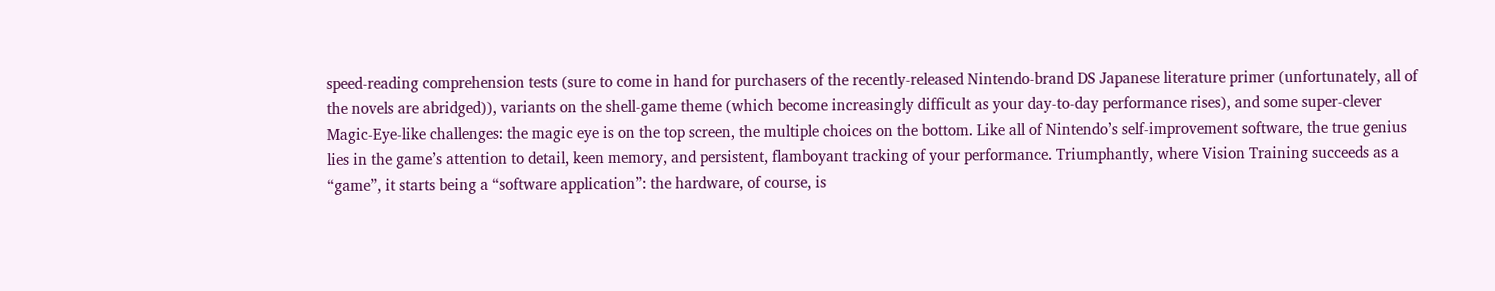speed-reading comprehension tests (sure to come in hand for purchasers of the recently-released Nintendo-brand DS Japanese literature primer (unfortunately, all of the novels are abridged)), variants on the shell-game theme (which become increasingly difficult as your day-to-day performance rises), and some super-clever Magic-Eye-like challenges: the magic eye is on the top screen, the multiple choices on the bottom. Like all of Nintendo’s self-improvement software, the true genius lies in the game’s attention to detail, keen memory, and persistent, flamboyant tracking of your performance. Triumphantly, where Vision Training succeeds as a “game”, it starts being a “software application”: the hardware, of course, is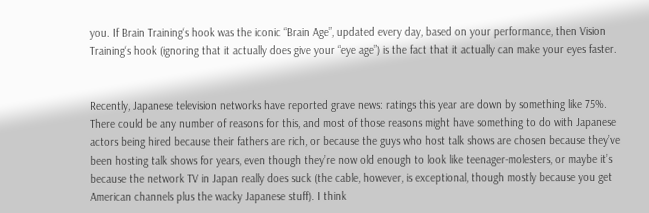you. If Brain Training‘s hook was the iconic “Brain Age”, updated every day, based on your performance, then Vision Training‘s hook (ignoring that it actually does give your “eye age”) is the fact that it actually can make your eyes faster.


Recently, Japanese television networks have reported grave news: ratings this year are down by something like 75%. There could be any number of reasons for this, and most of those reasons might have something to do with Japanese actors being hired because their fathers are rich, or because the guys who host talk shows are chosen because they’ve been hosting talk shows for years, even though they’re now old enough to look like teenager-molesters, or maybe it’s because the network TV in Japan really does suck (the cable, however, is exceptional, though mostly because you get American channels plus the wacky Japanese stuff). I think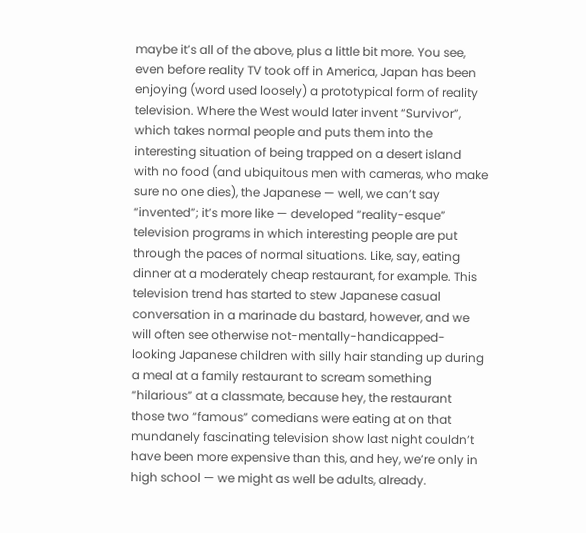maybe it’s all of the above, plus a little bit more. You see, even before reality TV took off in America, Japan has been enjoying (word used loosely) a prototypical form of reality television. Where the West would later invent “Survivor”, which takes normal people and puts them into the interesting situation of being trapped on a desert island with no food (and ubiquitous men with cameras, who make sure no one dies), the Japanese — well, we can’t say “invented”; it’s more like — developed “reality-esque” television programs in which interesting people are put through the paces of normal situations. Like, say, eating dinner at a moderately cheap restaurant, for example. This television trend has started to stew Japanese casual conversation in a marinade du bastard, however, and we will often see otherwise not-mentally-handicapped-looking Japanese children with silly hair standing up during a meal at a family restaurant to scream something “hilarious” at a classmate, because hey, the restaurant those two “famous” comedians were eating at on that mundanely fascinating television show last night couldn’t have been more expensive than this, and hey, we’re only in high school — we might as well be adults, already.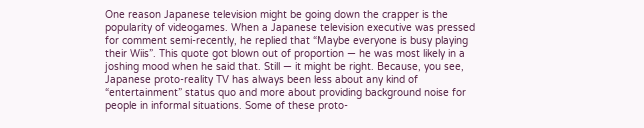One reason Japanese television might be going down the crapper is the popularity of videogames. When a Japanese television executive was pressed for comment semi-recently, he replied that “Maybe everyone is busy playing their Wiis”. This quote got blown out of proportion — he was most likely in a joshing mood when he said that. Still — it might be right. Because, you see, Japanese proto-reality TV has always been less about any kind of “entertainment” status quo and more about providing background noise for people in informal situations. Some of these proto-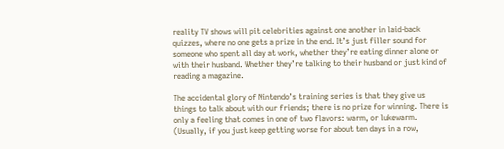reality TV shows will pit celebrities against one another in laid-back quizzes, where no one gets a prize in the end. It’s just filler sound for someone who spent all day at work, whether they’re eating dinner alone or with their husband. Whether they’re talking to their husband or just kind of reading a magazine.

The accidental glory of Nintendo’s training series is that they give us things to talk about with our friends; there is no prize for winning. There is only a feeling that comes in one of two flavors: warm, or lukewarm. (Usually, if you just keep getting worse for about ten days in a row,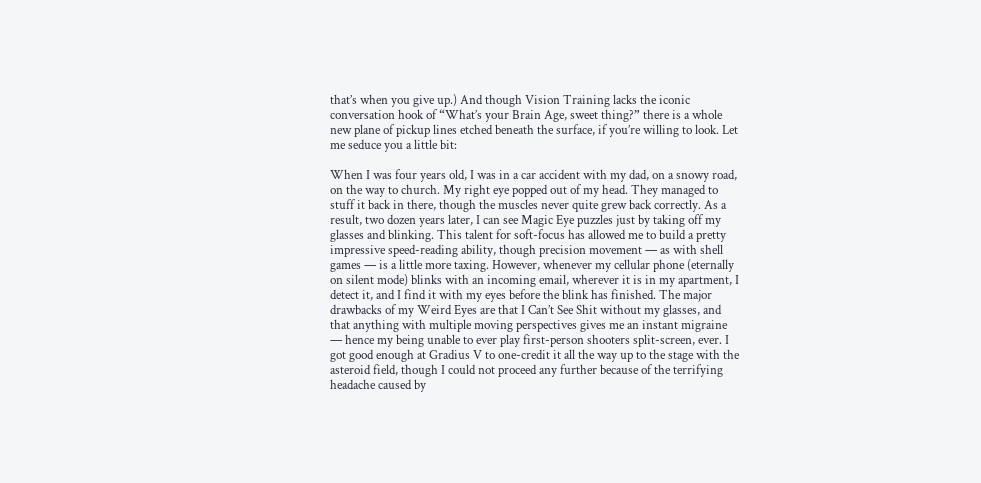that’s when you give up.) And though Vision Training lacks the iconic conversation hook of “What’s your Brain Age, sweet thing?” there is a whole new plane of pickup lines etched beneath the surface, if you’re willing to look. Let me seduce you a little bit:

When I was four years old, I was in a car accident with my dad, on a snowy road, on the way to church. My right eye popped out of my head. They managed to stuff it back in there, though the muscles never quite grew back correctly. As a result, two dozen years later, I can see Magic Eye puzzles just by taking off my glasses and blinking. This talent for soft-focus has allowed me to build a pretty impressive speed-reading ability, though precision movement — as with shell games — is a little more taxing. However, whenever my cellular phone (eternally on silent mode) blinks with an incoming email, wherever it is in my apartment, I detect it, and I find it with my eyes before the blink has finished. The major drawbacks of my Weird Eyes are that I Can’t See Shit without my glasses, and that anything with multiple moving perspectives gives me an instant migraine — hence my being unable to ever play first-person shooters split-screen, ever. I got good enough at Gradius V to one-credit it all the way up to the stage with the asteroid field, though I could not proceed any further because of the terrifying headache caused by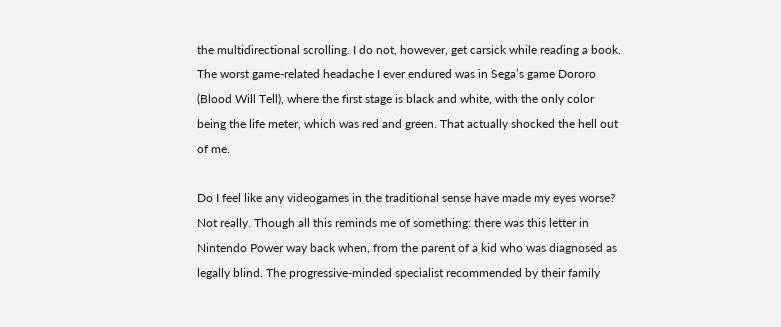the multidirectional scrolling. I do not, however, get carsick while reading a book. The worst game-related headache I ever endured was in Sega’s game Dororo (Blood Will Tell), where the first stage is black and white, with the only color being the life meter, which was red and green. That actually shocked the hell out of me.

Do I feel like any videogames in the traditional sense have made my eyes worse? Not really. Though all this reminds me of something: there was this letter in Nintendo Power way back when, from the parent of a kid who was diagnosed as legally blind. The progressive-minded specialist recommended by their family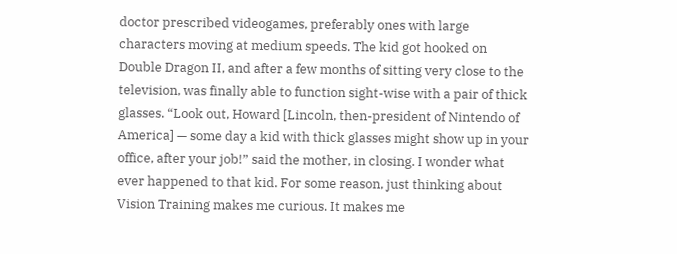doctor prescribed videogames, preferably ones with large characters moving at medium speeds. The kid got hooked on Double Dragon II, and after a few months of sitting very close to the television, was finally able to function sight-wise with a pair of thick glasses. “Look out, Howard [Lincoln, then-president of Nintendo of America] — some day a kid with thick glasses might show up in your office, after your job!” said the mother, in closing. I wonder what ever happened to that kid. For some reason, just thinking about Vision Training makes me curious. It makes me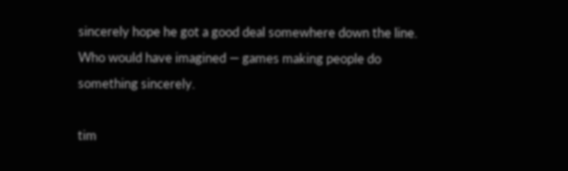sincerely hope he got a good deal somewhere down the line. Who would have imagined — games making people do something sincerely.

tim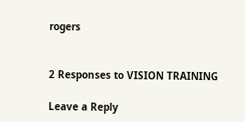rogers


2 Responses to VISION TRAINING

Leave a Reply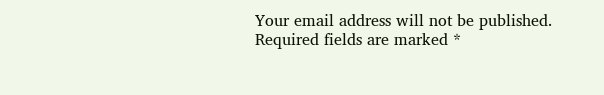Your email address will not be published. Required fields are marked *